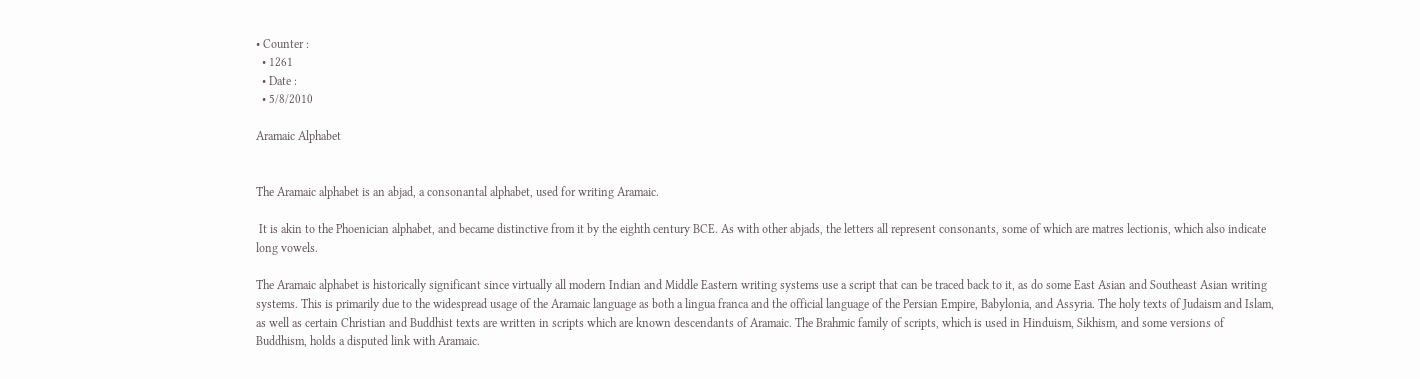• Counter :
  • 1261
  • Date :
  • 5/8/2010

Aramaic Alphabet


The Aramaic alphabet is an abjad, a consonantal alphabet, used for writing Aramaic.

 It is akin to the Phoenician alphabet, and became distinctive from it by the eighth century BCE. As with other abjads, the letters all represent consonants, some of which are matres lectionis, which also indicate long vowels.

The Aramaic alphabet is historically significant since virtually all modern Indian and Middle Eastern writing systems use a script that can be traced back to it, as do some East Asian and Southeast Asian writing systems. This is primarily due to the widespread usage of the Aramaic language as both a lingua franca and the official language of the Persian Empire, Babylonia, and Assyria. The holy texts of Judaism and Islam, as well as certain Christian and Buddhist texts are written in scripts which are known descendants of Aramaic. The Brahmic family of scripts, which is used in Hinduism, Sikhism, and some versions of Buddhism, holds a disputed link with Aramaic.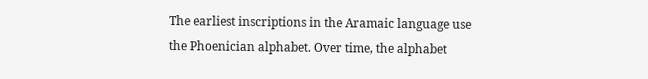The earliest inscriptions in the Aramaic language use the Phoenician alphabet. Over time, the alphabet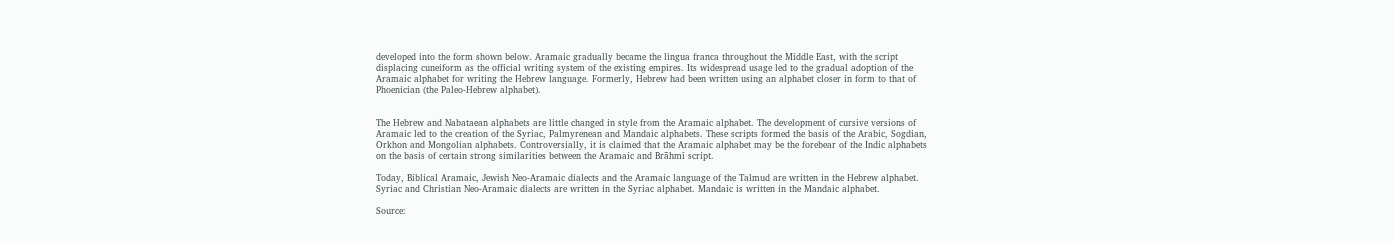developed into the form shown below. Aramaic gradually became the lingua franca throughout the Middle East, with the script displacing cuneiform as the official writing system of the existing empires. Its widespread usage led to the gradual adoption of the Aramaic alphabet for writing the Hebrew language. Formerly, Hebrew had been written using an alphabet closer in form to that of Phoenician (the Paleo-Hebrew alphabet).


The Hebrew and Nabataean alphabets are little changed in style from the Aramaic alphabet. The development of cursive versions of Aramaic led to the creation of the Syriac, Palmyrenean and Mandaic alphabets. These scripts formed the basis of the Arabic, Sogdian, Orkhon and Mongolian alphabets. Controversially, it is claimed that the Aramaic alphabet may be the forebear of the Indic alphabets on the basis of certain strong similarities between the Aramaic and Brāhmī script.

Today, Biblical Aramaic, Jewish Neo-Aramaic dialects and the Aramaic language of the Talmud are written in the Hebrew alphabet. Syriac and Christian Neo-Aramaic dialects are written in the Syriac alphabet. Mandaic is written in the Mandaic alphabet.

Source: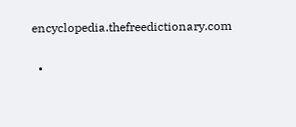encyclopedia.thefreedictionary.com

  •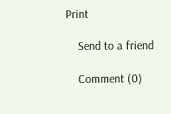Print

    Send to a friend

    Comment (0)